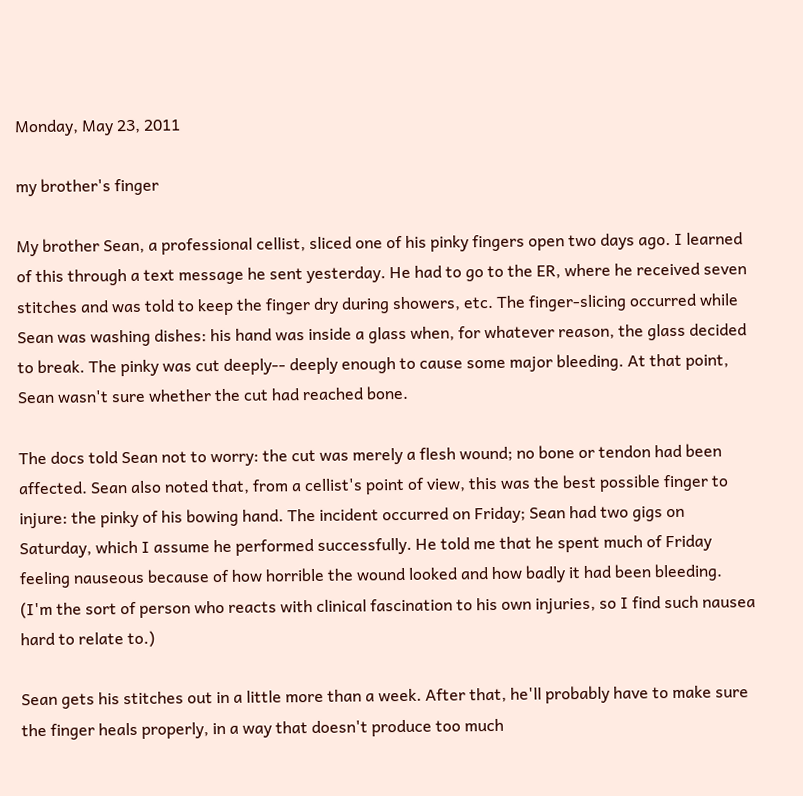Monday, May 23, 2011

my brother's finger

My brother Sean, a professional cellist, sliced one of his pinky fingers open two days ago. I learned of this through a text message he sent yesterday. He had to go to the ER, where he received seven stitches and was told to keep the finger dry during showers, etc. The finger-slicing occurred while Sean was washing dishes: his hand was inside a glass when, for whatever reason, the glass decided to break. The pinky was cut deeply-- deeply enough to cause some major bleeding. At that point, Sean wasn't sure whether the cut had reached bone.

The docs told Sean not to worry: the cut was merely a flesh wound; no bone or tendon had been affected. Sean also noted that, from a cellist's point of view, this was the best possible finger to injure: the pinky of his bowing hand. The incident occurred on Friday; Sean had two gigs on Saturday, which I assume he performed successfully. He told me that he spent much of Friday feeling nauseous because of how horrible the wound looked and how badly it had been bleeding. (I'm the sort of person who reacts with clinical fascination to his own injuries, so I find such nausea hard to relate to.)

Sean gets his stitches out in a little more than a week. After that, he'll probably have to make sure the finger heals properly, in a way that doesn't produce too much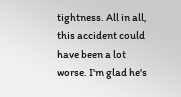tightness. All in all, this accident could have been a lot worse. I'm glad he's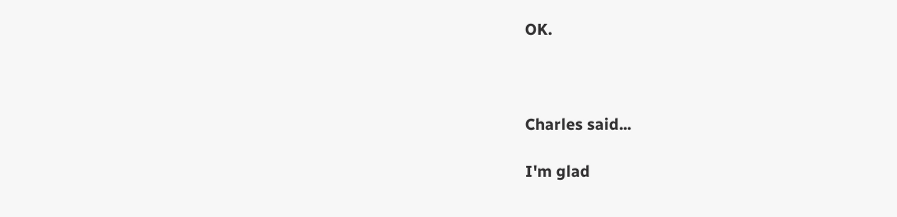OK.



Charles said...

I'm glad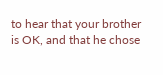to hear that your brother is OK, and that he chose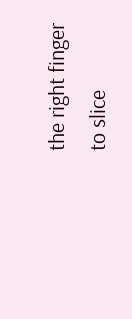the right finger to slice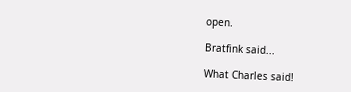open.

Bratfink said...

What Charles said!